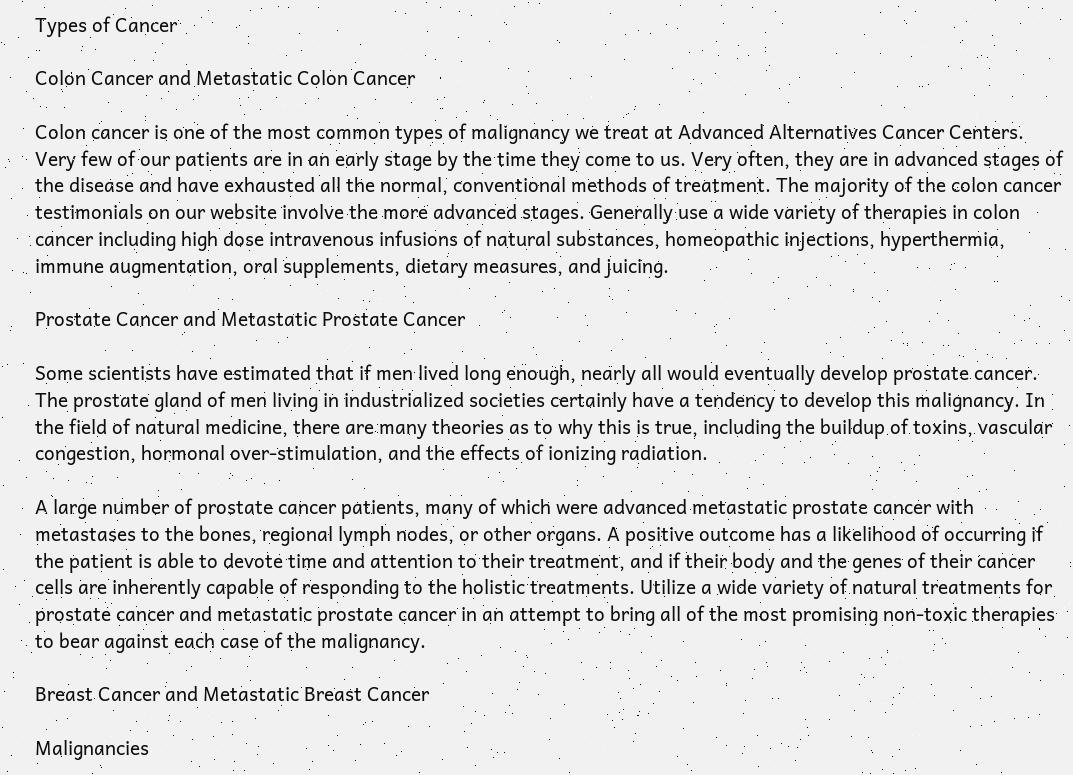Types of Cancer

Colon Cancer and Metastatic Colon Cancer

Colon cancer is one of the most common types of malignancy we treat at Advanced Alternatives Cancer Centers. Very few of our patients are in an early stage by the time they come to us. Very often, they are in advanced stages of the disease and have exhausted all the normal, conventional methods of treatment. The majority of the colon cancer testimonials on our website involve the more advanced stages. Generally use a wide variety of therapies in colon cancer including high dose intravenous infusions of natural substances, homeopathic injections, hyperthermia, immune augmentation, oral supplements, dietary measures, and juicing.

Prostate Cancer and Metastatic Prostate Cancer

Some scientists have estimated that if men lived long enough, nearly all would eventually develop prostate cancer. The prostate gland of men living in industrialized societies certainly have a tendency to develop this malignancy. In the field of natural medicine, there are many theories as to why this is true, including the buildup of toxins, vascular congestion, hormonal over-stimulation, and the effects of ionizing radiation.

A large number of prostate cancer patients, many of which were advanced metastatic prostate cancer with metastases to the bones, regional lymph nodes, or other organs. A positive outcome has a likelihood of occurring if the patient is able to devote time and attention to their treatment, and if their body and the genes of their cancer cells are inherently capable of responding to the holistic treatments. Utilize a wide variety of natural treatments for prostate cancer and metastatic prostate cancer in an attempt to bring all of the most promising non-toxic therapies to bear against each case of the malignancy.

Breast Cancer and Metastatic Breast Cancer

Malignancies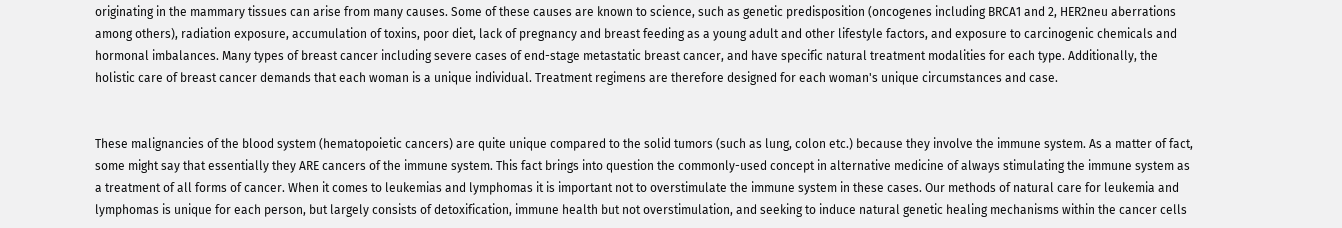originating in the mammary tissues can arise from many causes. Some of these causes are known to science, such as genetic predisposition (oncogenes including BRCA1 and 2, HER2neu aberrations among others), radiation exposure, accumulation of toxins, poor diet, lack of pregnancy and breast feeding as a young adult and other lifestyle factors, and exposure to carcinogenic chemicals and hormonal imbalances. Many types of breast cancer including severe cases of end-stage metastatic breast cancer, and have specific natural treatment modalities for each type. Additionally, the holistic care of breast cancer demands that each woman is a unique individual. Treatment regimens are therefore designed for each woman's unique circumstances and case.


These malignancies of the blood system (hematopoietic cancers) are quite unique compared to the solid tumors (such as lung, colon etc.) because they involve the immune system. As a matter of fact, some might say that essentially they ARE cancers of the immune system. This fact brings into question the commonly-used concept in alternative medicine of always stimulating the immune system as a treatment of all forms of cancer. When it comes to leukemias and lymphomas it is important not to overstimulate the immune system in these cases. Our methods of natural care for leukemia and lymphomas is unique for each person, but largely consists of detoxification, immune health but not overstimulation, and seeking to induce natural genetic healing mechanisms within the cancer cells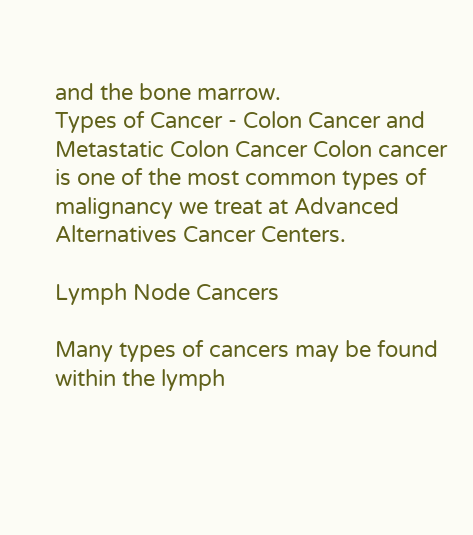and the bone marrow.
Types of Cancer - Colon Cancer and Metastatic Colon Cancer Colon cancer is one of the most common types of malignancy we treat at Advanced Alternatives Cancer Centers.

Lymph Node Cancers

Many types of cancers may be found within the lymph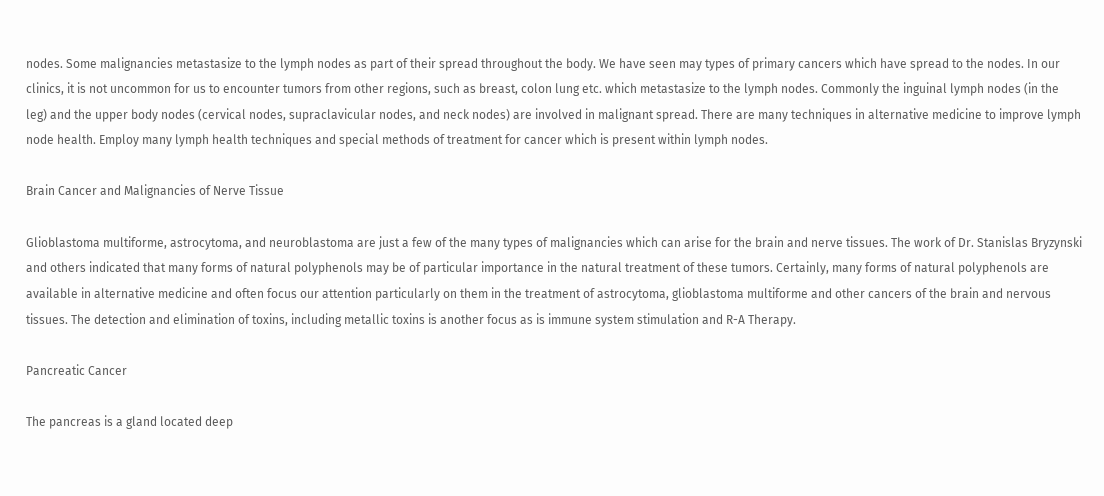nodes. Some malignancies metastasize to the lymph nodes as part of their spread throughout the body. We have seen may types of primary cancers which have spread to the nodes. In our clinics, it is not uncommon for us to encounter tumors from other regions, such as breast, colon lung etc. which metastasize to the lymph nodes. Commonly the inguinal lymph nodes (in the leg) and the upper body nodes (cervical nodes, supraclavicular nodes, and neck nodes) are involved in malignant spread. There are many techniques in alternative medicine to improve lymph node health. Employ many lymph health techniques and special methods of treatment for cancer which is present within lymph nodes.

Brain Cancer and Malignancies of Nerve Tissue

Glioblastoma multiforme, astrocytoma, and neuroblastoma are just a few of the many types of malignancies which can arise for the brain and nerve tissues. The work of Dr. Stanislas Bryzynski and others indicated that many forms of natural polyphenols may be of particular importance in the natural treatment of these tumors. Certainly, many forms of natural polyphenols are available in alternative medicine and often focus our attention particularly on them in the treatment of astrocytoma, glioblastoma multiforme and other cancers of the brain and nervous tissues. The detection and elimination of toxins, including metallic toxins is another focus as is immune system stimulation and R-A Therapy.

Pancreatic Cancer

The pancreas is a gland located deep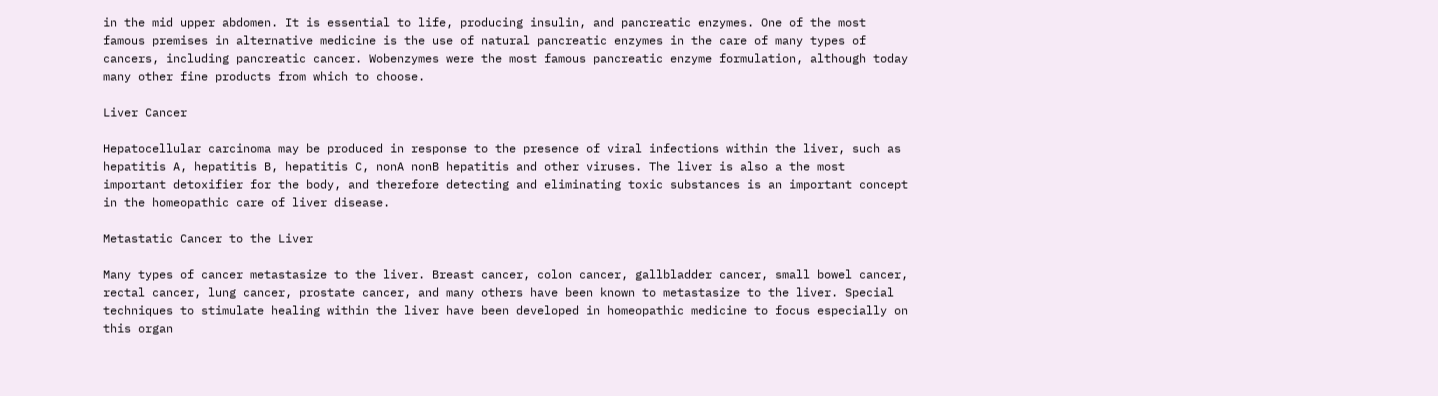in the mid upper abdomen. It is essential to life, producing insulin, and pancreatic enzymes. One of the most famous premises in alternative medicine is the use of natural pancreatic enzymes in the care of many types of cancers, including pancreatic cancer. Wobenzymes were the most famous pancreatic enzyme formulation, although today many other fine products from which to choose.

Liver Cancer

Hepatocellular carcinoma may be produced in response to the presence of viral infections within the liver, such as hepatitis A, hepatitis B, hepatitis C, nonA nonB hepatitis and other viruses. The liver is also a the most important detoxifier for the body, and therefore detecting and eliminating toxic substances is an important concept in the homeopathic care of liver disease.

Metastatic Cancer to the Liver

Many types of cancer metastasize to the liver. Breast cancer, colon cancer, gallbladder cancer, small bowel cancer, rectal cancer, lung cancer, prostate cancer, and many others have been known to metastasize to the liver. Special techniques to stimulate healing within the liver have been developed in homeopathic medicine to focus especially on this organ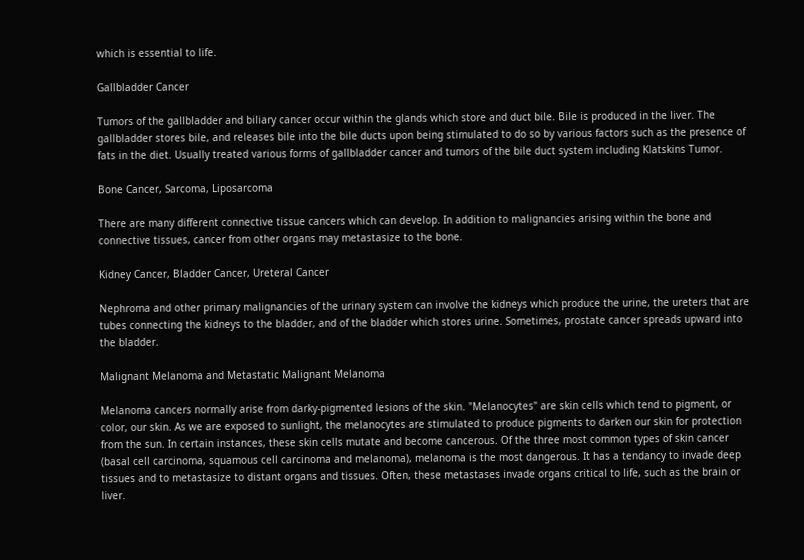which is essential to life.

Gallbladder Cancer

Tumors of the gallbladder and biliary cancer occur within the glands which store and duct bile. Bile is produced in the liver. The gallbladder stores bile, and releases bile into the bile ducts upon being stimulated to do so by various factors such as the presence of fats in the diet. Usually treated various forms of gallbladder cancer and tumors of the bile duct system including Klatskins Tumor.

Bone Cancer, Sarcoma, Liposarcoma

There are many different connective tissue cancers which can develop. In addition to malignancies arising within the bone and connective tissues, cancer from other organs may metastasize to the bone.

Kidney Cancer, Bladder Cancer, Ureteral Cancer

Nephroma and other primary malignancies of the urinary system can involve the kidneys which produce the urine, the ureters that are tubes connecting the kidneys to the bladder, and of the bladder which stores urine. Sometimes, prostate cancer spreads upward into the bladder.

Malignant Melanoma and Metastatic Malignant Melanoma

Melanoma cancers normally arise from darky-pigmented lesions of the skin. "Melanocytes" are skin cells which tend to pigment, or color, our skin. As we are exposed to sunlight, the melanocytes are stimulated to produce pigments to darken our skin for protection from the sun. In certain instances, these skin cells mutate and become cancerous. Of the three most common types of skin cancer (basal cell carcinoma, squamous cell carcinoma and melanoma), melanoma is the most dangerous. It has a tendancy to invade deep tissues and to metastasize to distant organs and tissues. Often, these metastases invade organs critical to life, such as the brain or liver.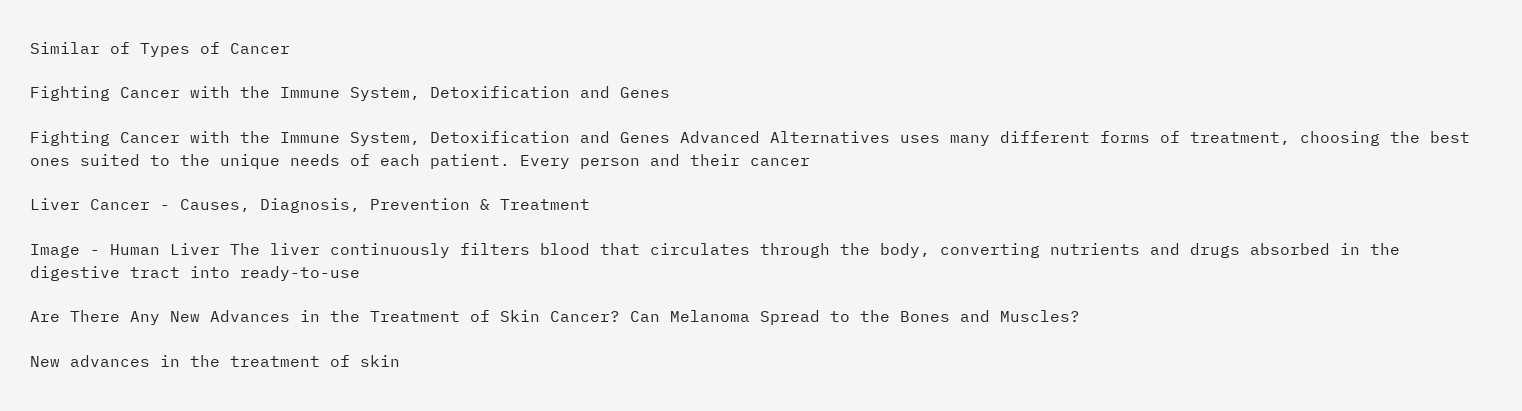Similar of Types of Cancer

Fighting Cancer with the Immune System, Detoxification and Genes

Fighting Cancer with the Immune System, Detoxification and Genes Advanced Alternatives uses many different forms of treatment, choosing the best ones suited to the unique needs of each patient. Every person and their cancer

Liver Cancer - Causes, Diagnosis, Prevention & Treatment

Image - Human Liver The liver continuously filters blood that circulates through the body, converting nutrients and drugs absorbed in the digestive tract into ready-to-use

Are There Any New Advances in the Treatment of Skin Cancer? Can Melanoma Spread to the Bones and Muscles?

New advances in the treatment of skin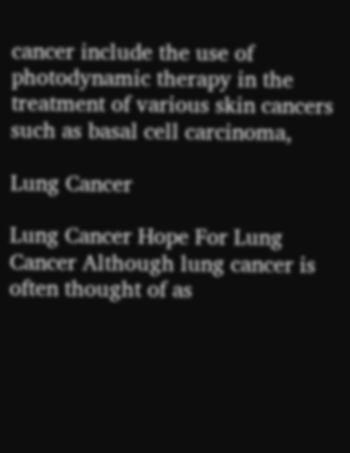cancer include the use of photodynamic therapy in the treatment of various skin cancers such as basal cell carcinoma,

Lung Cancer

Lung Cancer Hope For Lung Cancer Although lung cancer is often thought of as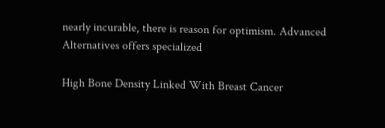nearly incurable, there is reason for optimism. Advanced Alternatives offers specialized

High Bone Density Linked With Breast Cancer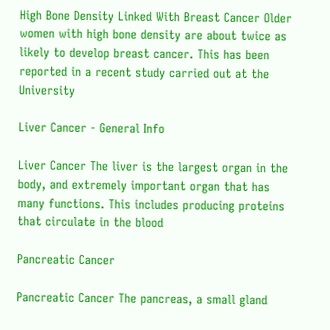High Bone Density Linked With Breast Cancer Older women with high bone density are about twice as likely to develop breast cancer. This has been reported in a recent study carried out at the University

Liver Cancer - General Info

Liver Cancer The liver is the largest organ in the body, and extremely important organ that has many functions. This includes producing proteins that circulate in the blood

Pancreatic Cancer

Pancreatic Cancer The pancreas, a small gland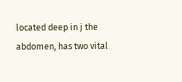located deep in j the abdomen, has two vital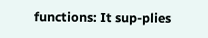functions: It sup-plies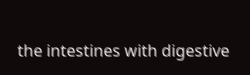the intestines with digestive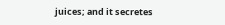juices; and it secretes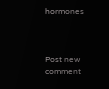hormones



Post new comment